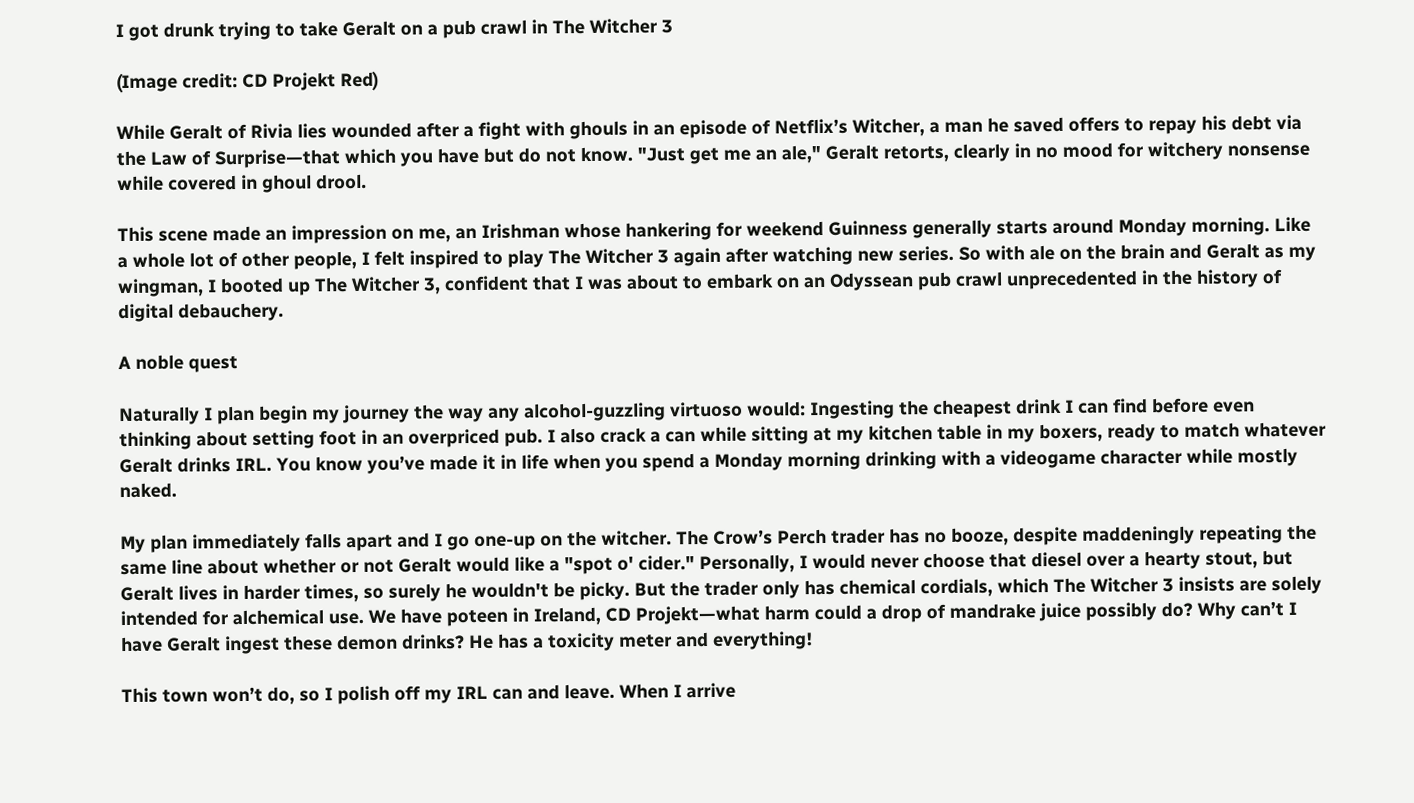I got drunk trying to take Geralt on a pub crawl in The Witcher 3

(Image credit: CD Projekt Red)

While Geralt of Rivia lies wounded after a fight with ghouls in an episode of Netflix’s Witcher, a man he saved offers to repay his debt via the Law of Surprise—that which you have but do not know. "Just get me an ale," Geralt retorts, clearly in no mood for witchery nonsense while covered in ghoul drool.

This scene made an impression on me, an Irishman whose hankering for weekend Guinness generally starts around Monday morning. Like a whole lot of other people, I felt inspired to play The Witcher 3 again after watching new series. So with ale on the brain and Geralt as my wingman, I booted up The Witcher 3, confident that I was about to embark on an Odyssean pub crawl unprecedented in the history of digital debauchery.

A noble quest

Naturally I plan begin my journey the way any alcohol-guzzling virtuoso would: Ingesting the cheapest drink I can find before even thinking about setting foot in an overpriced pub. I also crack a can while sitting at my kitchen table in my boxers, ready to match whatever Geralt drinks IRL. You know you’ve made it in life when you spend a Monday morning drinking with a videogame character while mostly naked.

My plan immediately falls apart and I go one-up on the witcher. The Crow’s Perch trader has no booze, despite maddeningly repeating the same line about whether or not Geralt would like a "spot o' cider." Personally, I would never choose that diesel over a hearty stout, but Geralt lives in harder times, so surely he wouldn't be picky. But the trader only has chemical cordials, which The Witcher 3 insists are solely intended for alchemical use. We have poteen in Ireland, CD Projekt—what harm could a drop of mandrake juice possibly do? Why can’t I have Geralt ingest these demon drinks? He has a toxicity meter and everything!

This town won’t do, so I polish off my IRL can and leave. When I arrive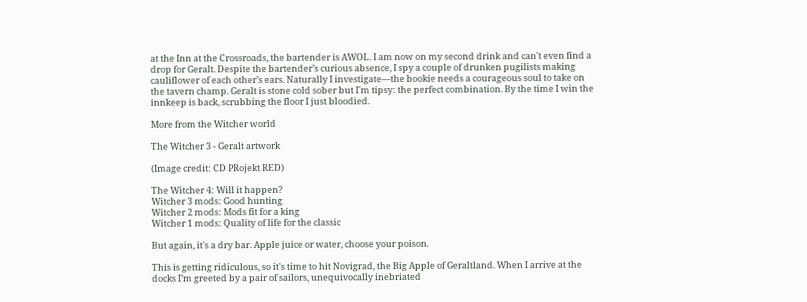at the Inn at the Crossroads, the bartender is AWOL. I am now on my second drink and can't even find a drop for Geralt. Despite the bartender’s curious absence, I spy a couple of drunken pugilists making cauliflower of each other’s ears. Naturally I investigate—the bookie needs a courageous soul to take on the tavern champ. Geralt is stone cold sober but I'm tipsy: the perfect combination. By the time I win the innkeep is back, scrubbing the floor I just bloodied.

More from the Witcher world

The Witcher 3 - Geralt artwork

(Image credit: CD PRojekt RED)

The Witcher 4: Will it happen?
Witcher 3 mods: Good hunting
Witcher 2 mods: Mods fit for a king
Witcher 1 mods: Quality of life for the classic

But again, it's a dry bar. Apple juice or water, choose your poison.

This is getting ridiculous, so it's time to hit Novigrad, the Big Apple of Geraltland. When I arrive at the docks I’m greeted by a pair of sailors, unequivocally inebriated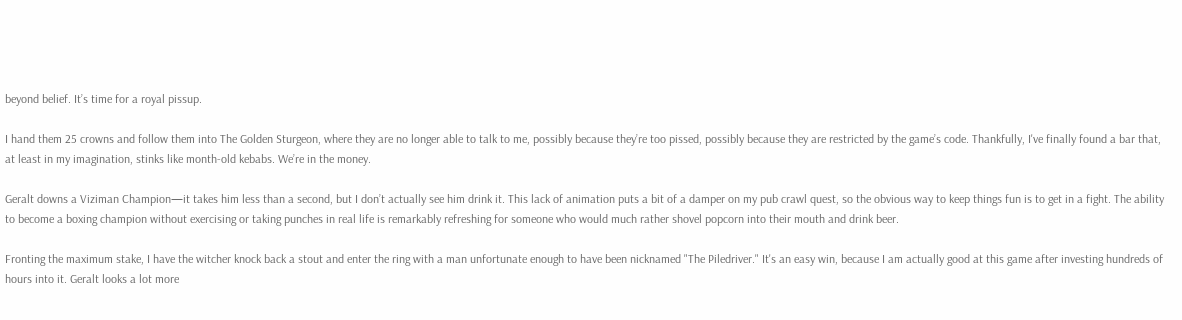beyond belief. It’s time for a royal pissup.

I hand them 25 crowns and follow them into The Golden Sturgeon, where they are no longer able to talk to me, possibly because they’re too pissed, possibly because they are restricted by the game’s code. Thankfully, I've finally found a bar that, at least in my imagination, stinks like month-old kebabs. We’re in the money.

Geralt downs a Viziman Champion—it takes him less than a second, but I don’t actually see him drink it. This lack of animation puts a bit of a damper on my pub crawl quest, so the obvious way to keep things fun is to get in a fight. The ability to become a boxing champion without exercising or taking punches in real life is remarkably refreshing for someone who would much rather shovel popcorn into their mouth and drink beer.

Fronting the maximum stake, I have the witcher knock back a stout and enter the ring with a man unfortunate enough to have been nicknamed "The Piledriver." It's an easy win, because I am actually good at this game after investing hundreds of hours into it. Geralt looks a lot more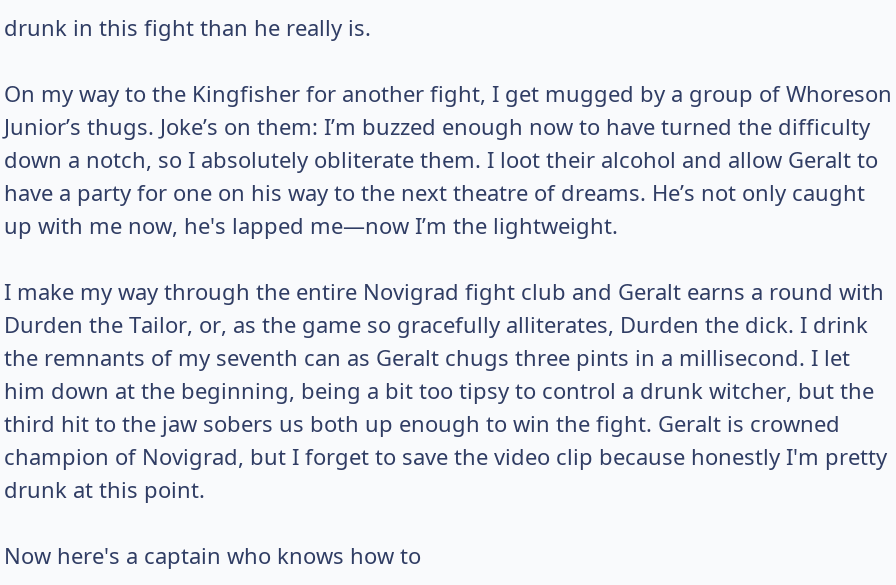drunk in this fight than he really is.

On my way to the Kingfisher for another fight, I get mugged by a group of Whoreson Junior’s thugs. Joke’s on them: I’m buzzed enough now to have turned the difficulty down a notch, so I absolutely obliterate them. I loot their alcohol and allow Geralt to have a party for one on his way to the next theatre of dreams. He’s not only caught up with me now, he's lapped me—now I’m the lightweight.

I make my way through the entire Novigrad fight club and Geralt earns a round with Durden the Tailor, or, as the game so gracefully alliterates, Durden the dick. I drink the remnants of my seventh can as Geralt chugs three pints in a millisecond. I let him down at the beginning, being a bit too tipsy to control a drunk witcher, but the third hit to the jaw sobers us both up enough to win the fight. Geralt is crowned champion of Novigrad, but I forget to save the video clip because honestly I'm pretty drunk at this point.

Now here's a captain who knows how to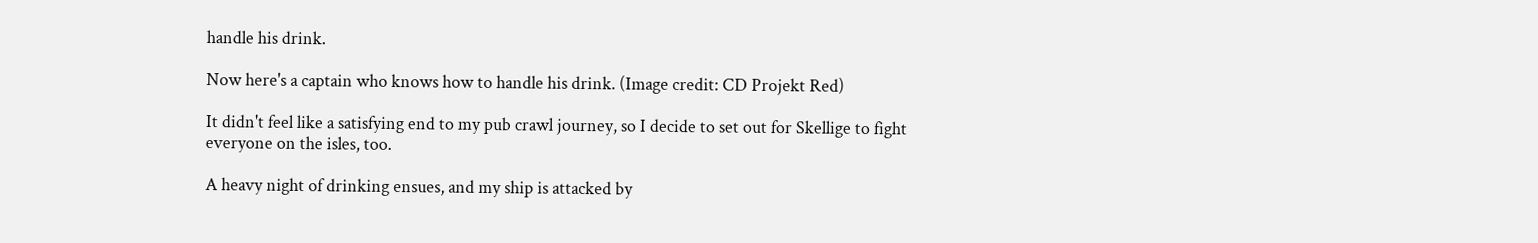handle his drink.

Now here's a captain who knows how to handle his drink. (Image credit: CD Projekt Red)

It didn't feel like a satisfying end to my pub crawl journey, so I decide to set out for Skellige to fight everyone on the isles, too.

A heavy night of drinking ensues, and my ship is attacked by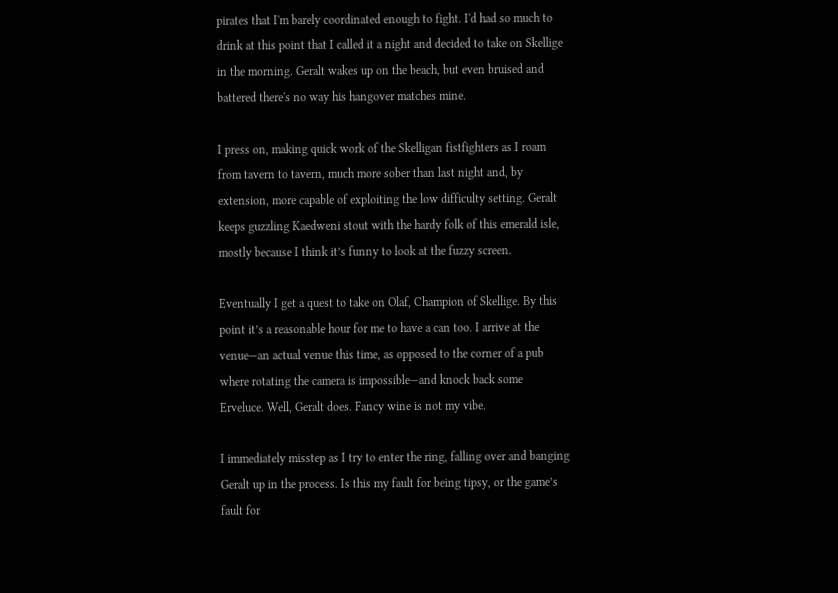pirates that I'm barely coordinated enough to fight. I'd had so much to drink at this point that I called it a night and decided to take on Skellige in the morning. Geralt wakes up on the beach, but even bruised and battered there's no way his hangover matches mine.

I press on, making quick work of the Skelligan fistfighters as I roam from tavern to tavern, much more sober than last night and, by extension, more capable of exploiting the low difficulty setting. Geralt keeps guzzling Kaedweni stout with the hardy folk of this emerald isle, mostly because I think it’s funny to look at the fuzzy screen.

Eventually I get a quest to take on Olaf, Champion of Skellige. By this point it’s a reasonable hour for me to have a can too. I arrive at the venue—an actual venue this time, as opposed to the corner of a pub where rotating the camera is impossible—and knock back some Erveluce. Well, Geralt does. Fancy wine is not my vibe.

I immediately misstep as I try to enter the ring, falling over and banging Geralt up in the process. Is this my fault for being tipsy, or the game’s fault for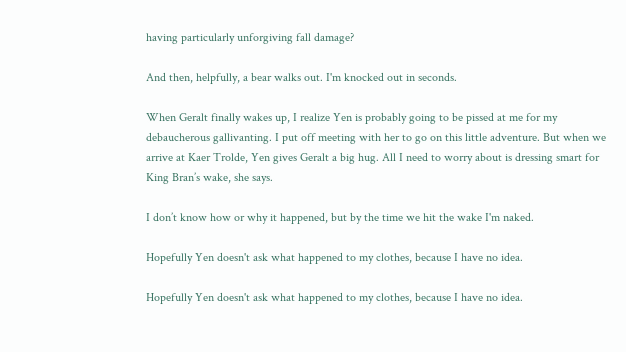having particularly unforgiving fall damage?

And then, helpfully, a bear walks out. I'm knocked out in seconds.

When Geralt finally wakes up, I realize Yen is probably going to be pissed at me for my debaucherous gallivanting. I put off meeting with her to go on this little adventure. But when we arrive at Kaer Trolde, Yen gives Geralt a big hug. All I need to worry about is dressing smart for King Bran’s wake, she says.

I don’t know how or why it happened, but by the time we hit the wake I'm naked.

Hopefully Yen doesn't ask what happened to my clothes, because I have no idea.

Hopefully Yen doesn't ask what happened to my clothes, because I have no idea.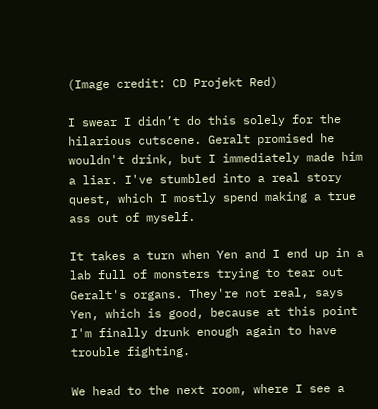(Image credit: CD Projekt Red)

I swear I didn’t do this solely for the hilarious cutscene. Geralt promised he wouldn't drink, but I immediately made him a liar. I've stumbled into a real story quest, which I mostly spend making a true ass out of myself.

It takes a turn when Yen and I end up in a lab full of monsters trying to tear out Geralt's organs. They're not real, says Yen, which is good, because at this point I'm finally drunk enough again to have trouble fighting.

We head to the next room, where I see a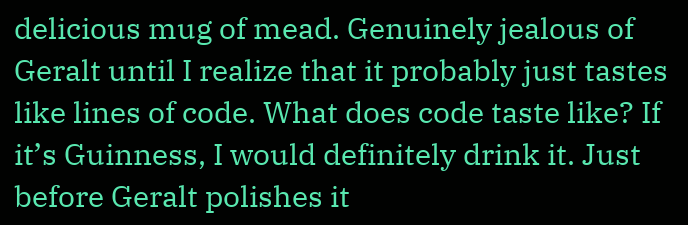delicious mug of mead. Genuinely jealous of Geralt until I realize that it probably just tastes like lines of code. What does code taste like? If it’s Guinness, I would definitely drink it. Just before Geralt polishes it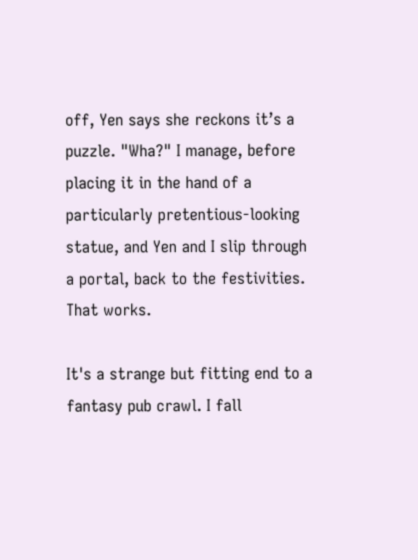off, Yen says she reckons it’s a puzzle. "Wha?" I manage, before placing it in the hand of a particularly pretentious-looking statue, and Yen and I slip through a portal, back to the festivities. That works.

It's a strange but fitting end to a fantasy pub crawl. I fall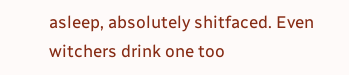asleep, absolutely shitfaced. Even witchers drink one too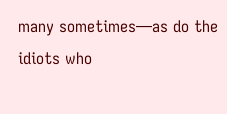many sometimes—as do the idiots who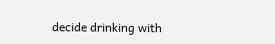decide drinking with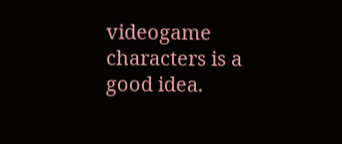videogame characters is a good idea.